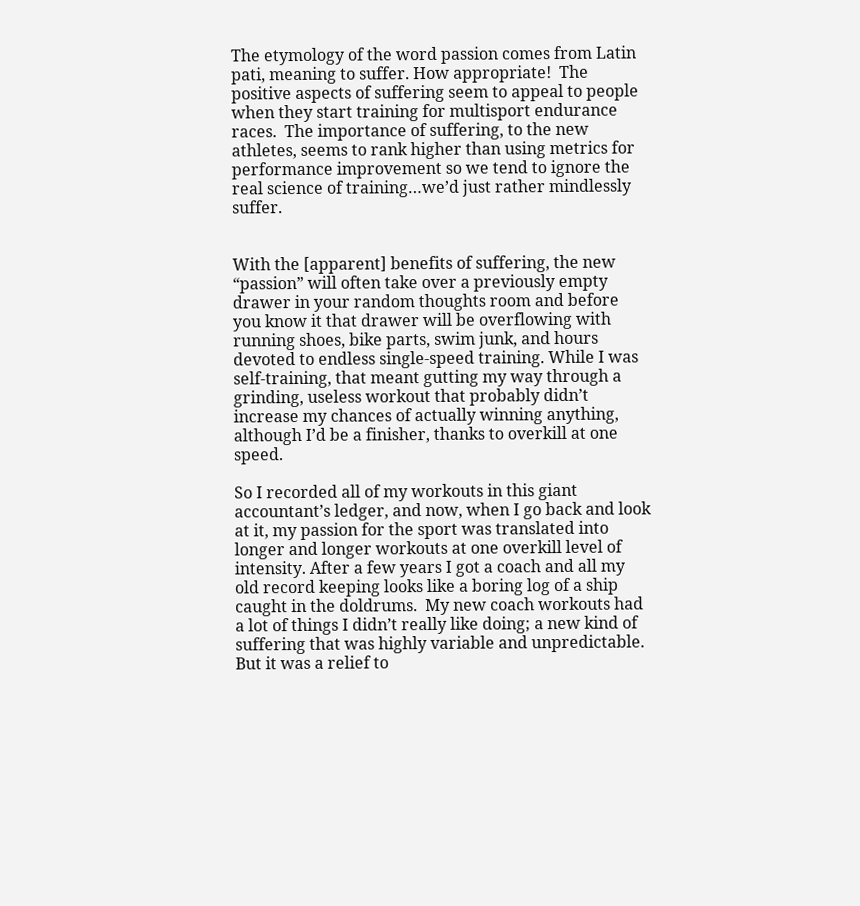The etymology of the word passion comes from Latin pati, meaning to suffer. How appropriate!  The positive aspects of suffering seem to appeal to people when they start training for multisport endurance races.  The importance of suffering, to the new athletes, seems to rank higher than using metrics for performance improvement so we tend to ignore the real science of training…we’d just rather mindlessly suffer.


With the [apparent] benefits of suffering, the new “passion” will often take over a previously empty drawer in your random thoughts room and before you know it that drawer will be overflowing with running shoes, bike parts, swim junk, and hours devoted to endless single-speed training. While I was self-training, that meant gutting my way through a grinding, useless workout that probably didn’t increase my chances of actually winning anything, although I’d be a finisher, thanks to overkill at one speed.

So I recorded all of my workouts in this giant accountant’s ledger, and now, when I go back and look at it, my passion for the sport was translated into longer and longer workouts at one overkill level of intensity. After a few years I got a coach and all my old record keeping looks like a boring log of a ship caught in the doldrums.  My new coach workouts had a lot of things I didn’t really like doing; a new kind of suffering that was highly variable and unpredictable.  But it was a relief to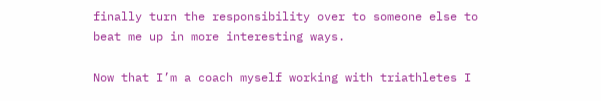finally turn the responsibility over to someone else to beat me up in more interesting ways.

Now that I’m a coach myself working with triathletes I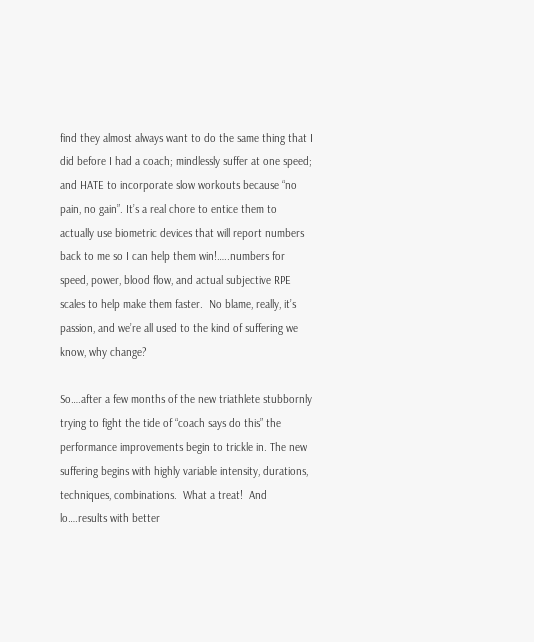find they almost always want to do the same thing that I did before I had a coach; mindlessly suffer at one speed; and HATE to incorporate slow workouts because “no pain, no gain”. It’s a real chore to entice them to actually use biometric devices that will report numbers back to me so I can help them win!…..numbers for speed, power, blood flow, and actual subjective RPE scales to help make them faster.  No blame, really, it’s passion, and we’re all used to the kind of suffering we know, why change?

So….after a few months of the new triathlete stubbornly trying to fight the tide of “coach says do this” the performance improvements begin to trickle in. The new suffering begins with highly variable intensity, durations, techniques, combinations.  What a treat!  And lo….results with better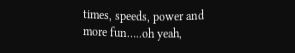times, speeds, power and more fun…..oh yeah,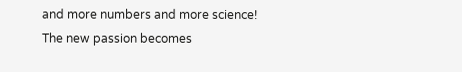and more numbers and more science!  The new passion becomes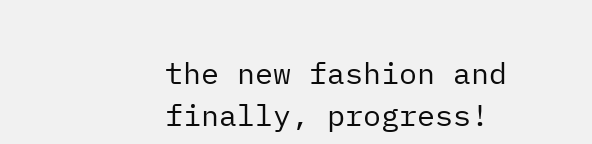the new fashion and finally, progress!